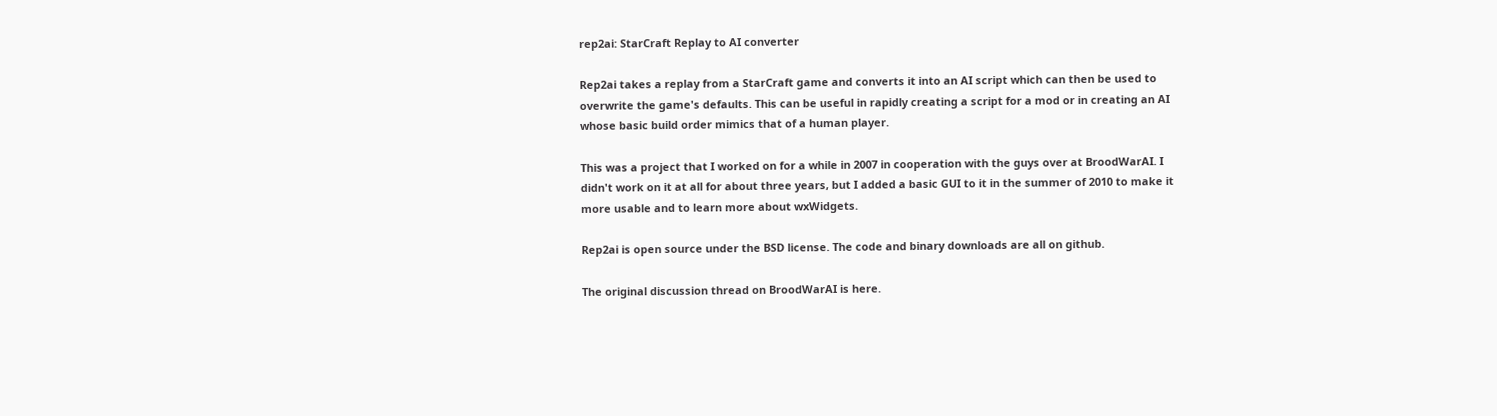rep2ai: StarCraft Replay to AI converter

Rep2ai takes a replay from a StarCraft game and converts it into an AI script which can then be used to overwrite the game's defaults. This can be useful in rapidly creating a script for a mod or in creating an AI whose basic build order mimics that of a human player.

This was a project that I worked on for a while in 2007 in cooperation with the guys over at BroodWarAI. I didn't work on it at all for about three years, but I added a basic GUI to it in the summer of 2010 to make it more usable and to learn more about wxWidgets.

Rep2ai is open source under the BSD license. The code and binary downloads are all on github.

The original discussion thread on BroodWarAI is here.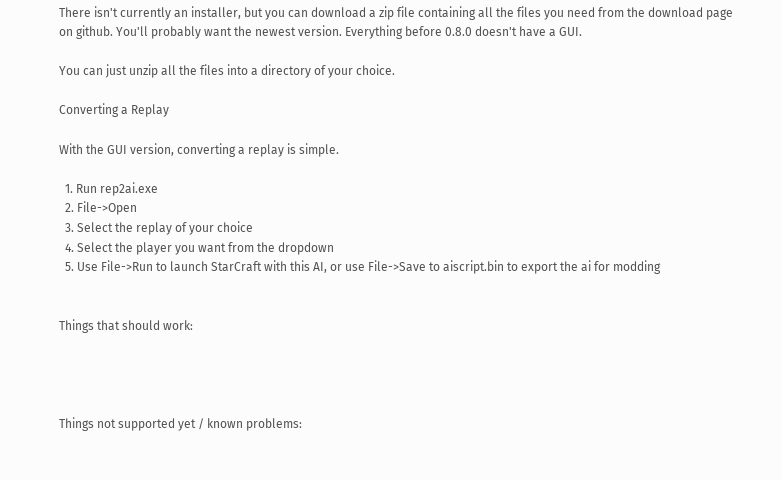There isn't currently an installer, but you can download a zip file containing all the files you need from the download page on github. You'll probably want the newest version. Everything before 0.8.0 doesn't have a GUI.

You can just unzip all the files into a directory of your choice.

Converting a Replay

With the GUI version, converting a replay is simple.

  1. Run rep2ai.exe
  2. File->Open
  3. Select the replay of your choice
  4. Select the player you want from the dropdown
  5. Use File->Run to launch StarCraft with this AI, or use File->Save to aiscript.bin to export the ai for modding


Things that should work:




Things not supported yet / known problems: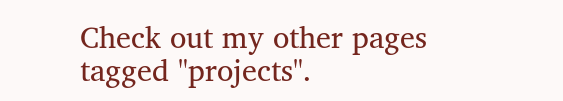Check out my other pages tagged "projects".